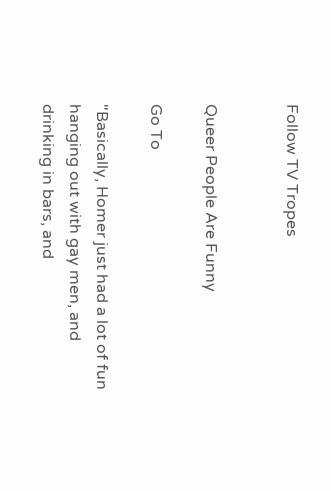Follow TV Tropes


Queer People Are Funny

Go To

"Basically, Homer just had a lot of fun hanging out with gay men, and drinking in bars, and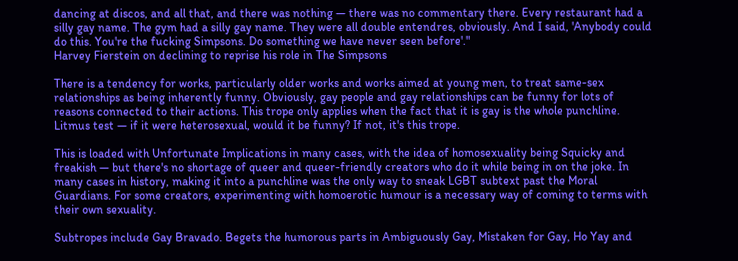dancing at discos, and all that, and there was nothing — there was no commentary there. Every restaurant had a silly gay name. The gym had a silly gay name. They were all double entendres, obviously. And I said, 'Anybody could do this. You're the fucking Simpsons. Do something we have never seen before'."
Harvey Fierstein on declining to reprise his role in The Simpsons

There is a tendency for works, particularly older works and works aimed at young men, to treat same-sex relationships as being inherently funny. Obviously, gay people and gay relationships can be funny for lots of reasons connected to their actions. This trope only applies when the fact that it is gay is the whole punchline. Litmus test — if it were heterosexual, would it be funny? If not, it's this trope.

This is loaded with Unfortunate Implications in many cases, with the idea of homosexuality being Squicky and freakish — but there's no shortage of queer and queer-friendly creators who do it while being in on the joke. In many cases in history, making it into a punchline was the only way to sneak LGBT subtext past the Moral Guardians. For some creators, experimenting with homoerotic humour is a necessary way of coming to terms with their own sexuality.

Subtropes include Gay Bravado. Begets the humorous parts in Ambiguously Gay, Mistaken for Gay, Ho Yay and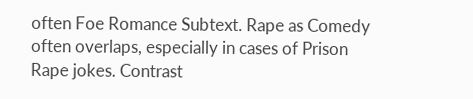often Foe Romance Subtext. Rape as Comedy often overlaps, especially in cases of Prison Rape jokes. Contrast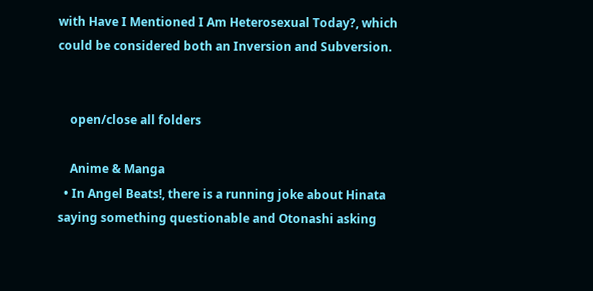with Have I Mentioned I Am Heterosexual Today?, which could be considered both an Inversion and Subversion.


    open/close all folders

    Anime & Manga
  • In Angel Beats!, there is a running joke about Hinata saying something questionable and Otonashi asking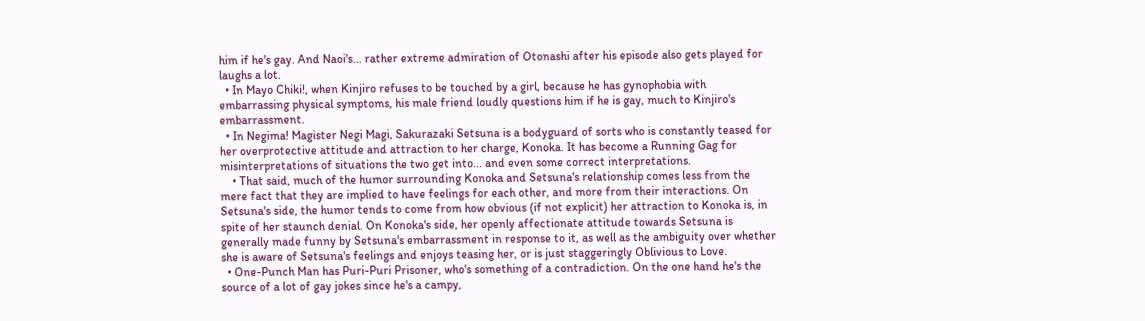him if he's gay. And Naoi's... rather extreme admiration of Otonashi after his episode also gets played for laughs a lot.
  • In Mayo Chiki!, when Kinjiro refuses to be touched by a girl, because he has gynophobia with embarrassing physical symptoms, his male friend loudly questions him if he is gay, much to Kinjiro's embarrassment.
  • In Negima! Magister Negi Magi, Sakurazaki Setsuna is a bodyguard of sorts who is constantly teased for her overprotective attitude and attraction to her charge, Konoka. It has become a Running Gag for misinterpretations of situations the two get into... and even some correct interpretations.
    • That said, much of the humor surrounding Konoka and Setsuna's relationship comes less from the mere fact that they are implied to have feelings for each other, and more from their interactions. On Setsuna's side, the humor tends to come from how obvious (if not explicit) her attraction to Konoka is, in spite of her staunch denial. On Konoka's side, her openly affectionate attitude towards Setsuna is generally made funny by Setsuna's embarrassment in response to it, as well as the ambiguity over whether she is aware of Setsuna's feelings and enjoys teasing her, or is just staggeringly Oblivious to Love.
  • One-Punch Man has Puri-Puri Prisoner, who's something of a contradiction. On the one hand he's the source of a lot of gay jokes since he's a campy,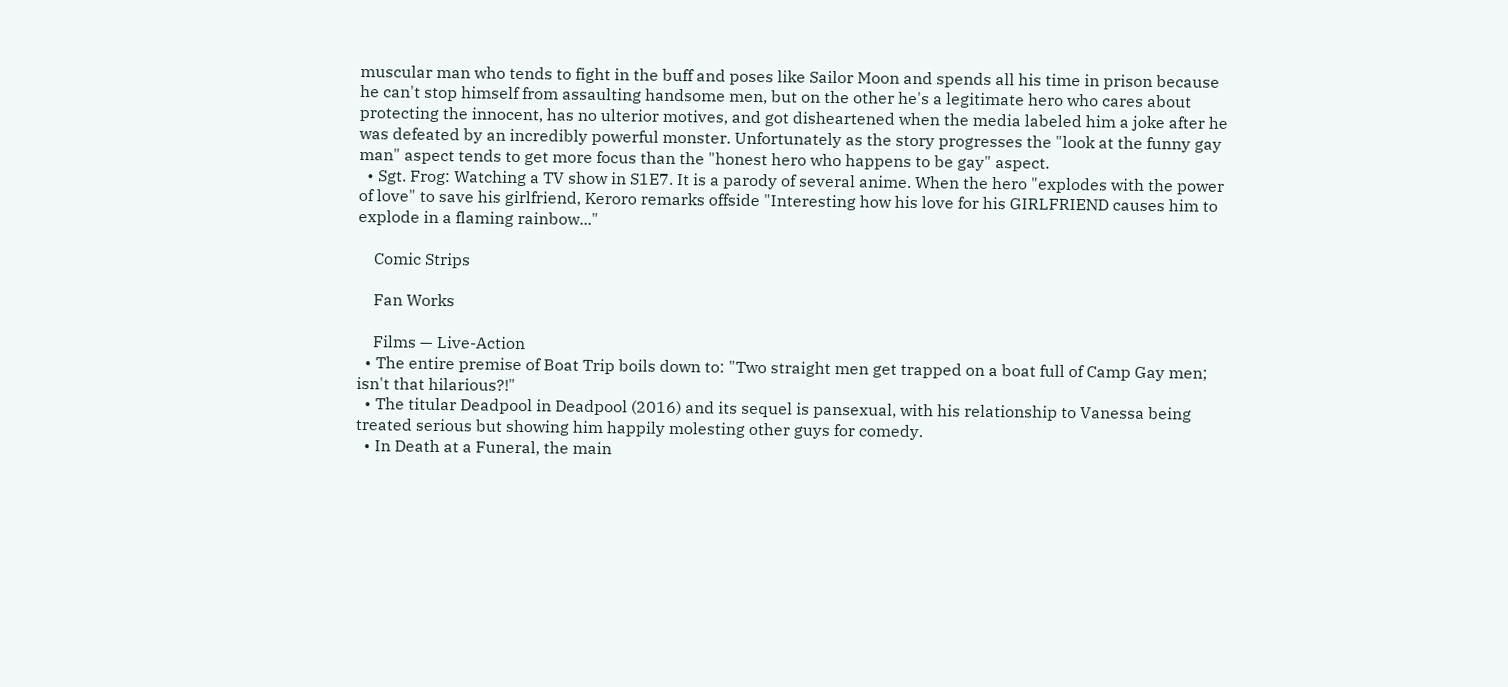muscular man who tends to fight in the buff and poses like Sailor Moon and spends all his time in prison because he can't stop himself from assaulting handsome men, but on the other he's a legitimate hero who cares about protecting the innocent, has no ulterior motives, and got disheartened when the media labeled him a joke after he was defeated by an incredibly powerful monster. Unfortunately as the story progresses the "look at the funny gay man" aspect tends to get more focus than the "honest hero who happens to be gay" aspect.
  • Sgt. Frog: Watching a TV show in S1E7. It is a parody of several anime. When the hero "explodes with the power of love" to save his girlfriend, Keroro remarks offside "Interesting how his love for his GIRLFRIEND causes him to explode in a flaming rainbow..."

    Comic Strips

    Fan Works

    Films — Live-Action
  • The entire premise of Boat Trip boils down to: "Two straight men get trapped on a boat full of Camp Gay men; isn't that hilarious?!"
  • The titular Deadpool in Deadpool (2016) and its sequel is pansexual, with his relationship to Vanessa being treated serious but showing him happily molesting other guys for comedy.
  • In Death at a Funeral, the main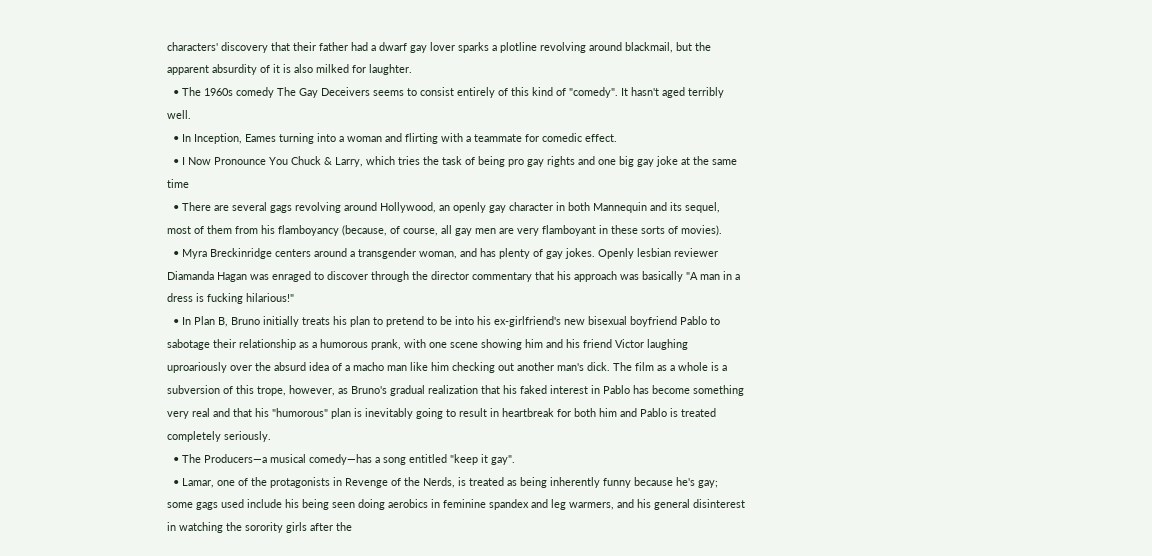characters' discovery that their father had a dwarf gay lover sparks a plotline revolving around blackmail, but the apparent absurdity of it is also milked for laughter.
  • The 1960s comedy The Gay Deceivers seems to consist entirely of this kind of "comedy". It hasn't aged terribly well.
  • In Inception, Eames turning into a woman and flirting with a teammate for comedic effect.
  • I Now Pronounce You Chuck & Larry, which tries the task of being pro gay rights and one big gay joke at the same time
  • There are several gags revolving around Hollywood, an openly gay character in both Mannequin and its sequel, most of them from his flamboyancy (because, of course, all gay men are very flamboyant in these sorts of movies).
  • Myra Breckinridge centers around a transgender woman, and has plenty of gay jokes. Openly lesbian reviewer Diamanda Hagan was enraged to discover through the director commentary that his approach was basically "A man in a dress is fucking hilarious!"
  • In Plan B, Bruno initially treats his plan to pretend to be into his ex-girlfriend's new bisexual boyfriend Pablo to sabotage their relationship as a humorous prank, with one scene showing him and his friend Victor laughing uproariously over the absurd idea of a macho man like him checking out another man's dick. The film as a whole is a subversion of this trope, however, as Bruno's gradual realization that his faked interest in Pablo has become something very real and that his "humorous" plan is inevitably going to result in heartbreak for both him and Pablo is treated completely seriously.
  • The Producers—a musical comedy—has a song entitled "keep it gay".
  • Lamar, one of the protagonists in Revenge of the Nerds, is treated as being inherently funny because he's gay; some gags used include his being seen doing aerobics in feminine spandex and leg warmers, and his general disinterest in watching the sorority girls after the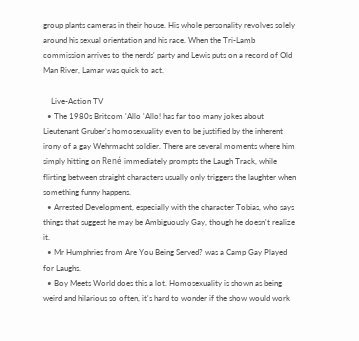group plants cameras in their house. His whole personality revolves solely around his sexual orientation and his race. When the Tri-Lamb commission arrives to the nerds' party and Lewis puts on a record of Old Man River, Lamar was quick to act.

    Live-Action TV
  • The 1980s Britcom 'Allo 'Allo! has far too many jokes about Lieutenant Gruber's homosexuality even to be justified by the inherent irony of a gay Wehrmacht soldier. There are several moments where him simply hitting on René immediately prompts the Laugh Track, while flirting between straight characters usually only triggers the laughter when something funny happens.
  • Arrested Development, especially with the character Tobias, who says things that suggest he may be Ambiguously Gay, though he doesn't realize it.
  • Mr Humphries from Are You Being Served? was a Camp Gay Played for Laughs.
  • Boy Meets World does this a lot. Homosexuality is shown as being weird and hilarious so often, it's hard to wonder if the show would work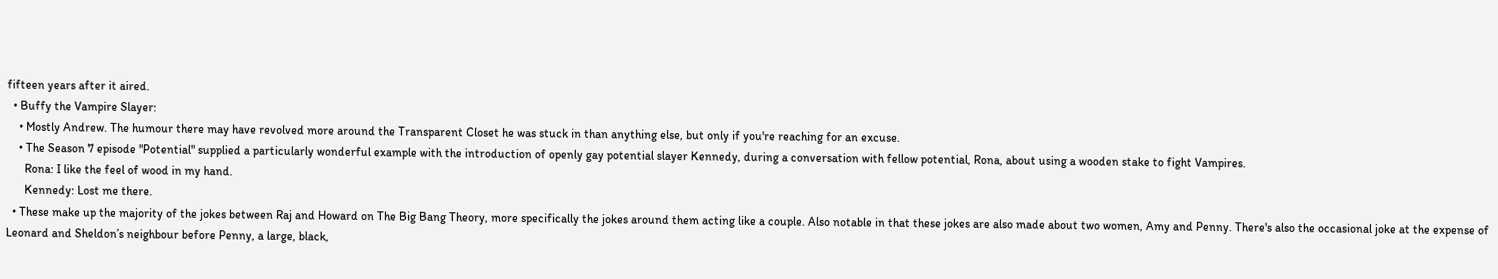fifteen years after it aired.
  • Buffy the Vampire Slayer:
    • Mostly Andrew. The humour there may have revolved more around the Transparent Closet he was stuck in than anything else, but only if you're reaching for an excuse.
    • The Season 7 episode "Potential" supplied a particularly wonderful example with the introduction of openly gay potential slayer Kennedy, during a conversation with fellow potential, Rona, about using a wooden stake to fight Vampires.
      Rona: I like the feel of wood in my hand.
      Kennedy: Lost me there.
  • These make up the majority of the jokes between Raj and Howard on The Big Bang Theory, more specifically the jokes around them acting like a couple. Also notable in that these jokes are also made about two women, Amy and Penny. There's also the occasional joke at the expense of Leonard and Sheldon’s neighbour before Penny, a large, black,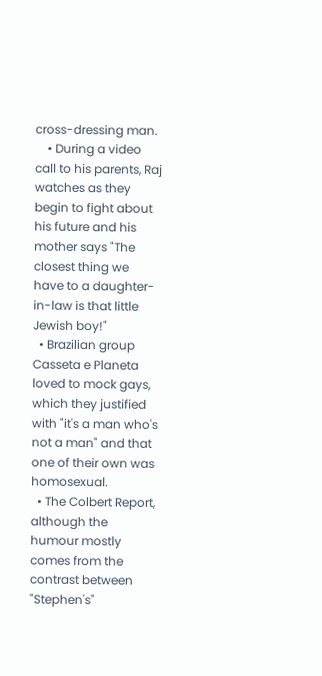cross-dressing man.
    • During a video call to his parents, Raj watches as they begin to fight about his future and his mother says "The closest thing we have to a daughter-in-law is that little Jewish boy!"
  • Brazilian group Casseta e Planeta loved to mock gays, which they justified with "it's a man who's not a man" and that one of their own was homosexual.
  • The Colbert Report, although the humour mostly comes from the contrast between "Stephen's"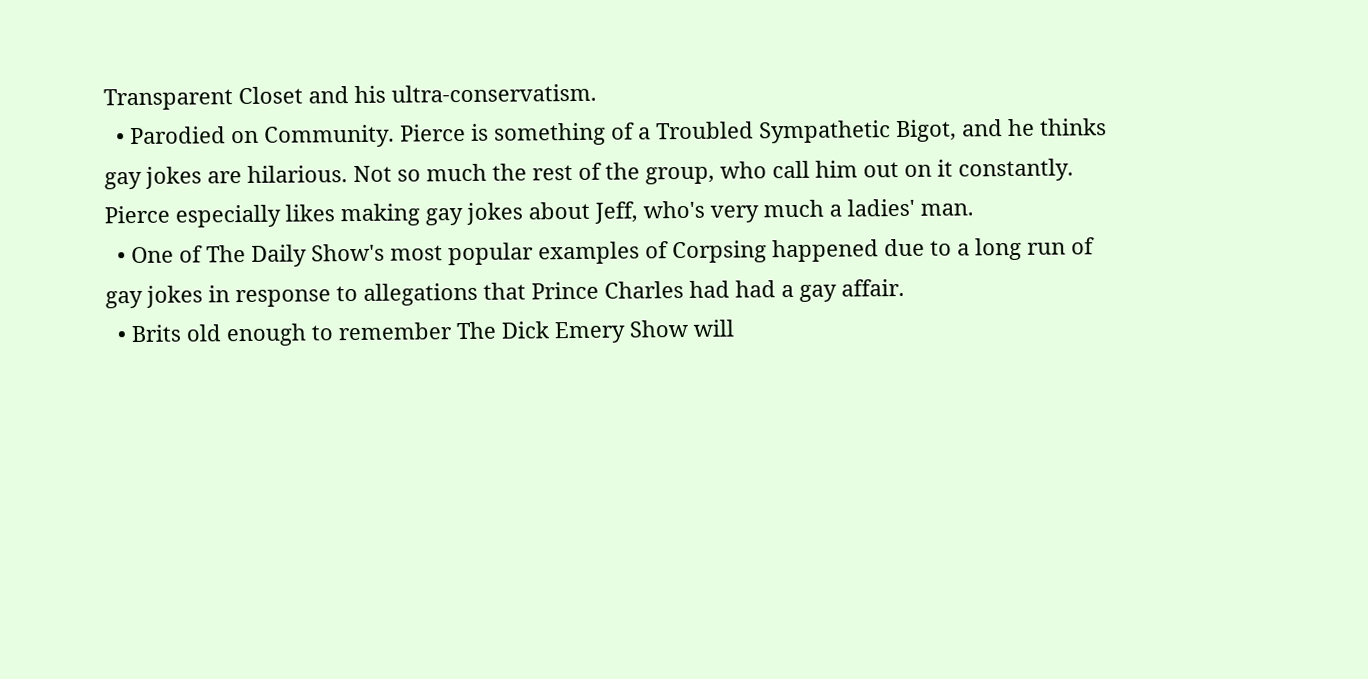Transparent Closet and his ultra-conservatism.
  • Parodied on Community. Pierce is something of a Troubled Sympathetic Bigot, and he thinks gay jokes are hilarious. Not so much the rest of the group, who call him out on it constantly. Pierce especially likes making gay jokes about Jeff, who's very much a ladies' man.
  • One of The Daily Show's most popular examples of Corpsing happened due to a long run of gay jokes in response to allegations that Prince Charles had had a gay affair.
  • Brits old enough to remember The Dick Emery Show will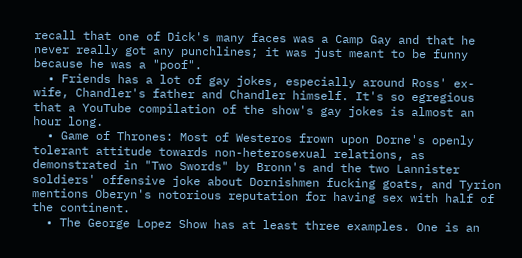recall that one of Dick's many faces was a Camp Gay and that he never really got any punchlines; it was just meant to be funny because he was a "poof".
  • Friends has a lot of gay jokes, especially around Ross' ex-wife, Chandler's father and Chandler himself. It's so egregious that a YouTube compilation of the show's gay jokes is almost an hour long.
  • Game of Thrones: Most of Westeros frown upon Dorne's openly tolerant attitude towards non-heterosexual relations, as demonstrated in "Two Swords" by Bronn's and the two Lannister soldiers' offensive joke about Dornishmen fucking goats, and Tyrion mentions Oberyn's notorious reputation for having sex with half of the continent.
  • The George Lopez Show has at least three examples. One is an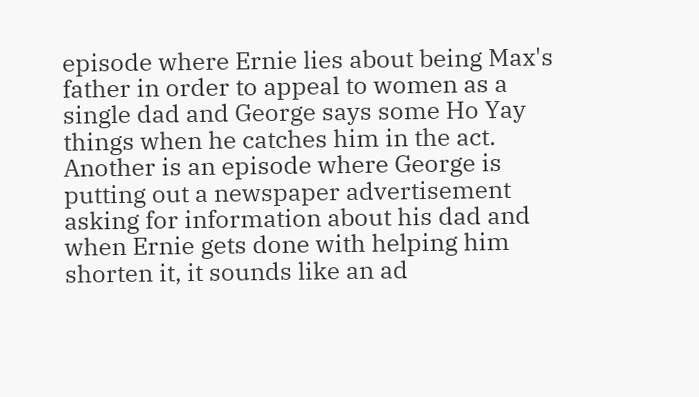episode where Ernie lies about being Max's father in order to appeal to women as a single dad and George says some Ho Yay things when he catches him in the act. Another is an episode where George is putting out a newspaper advertisement asking for information about his dad and when Ernie gets done with helping him shorten it, it sounds like an ad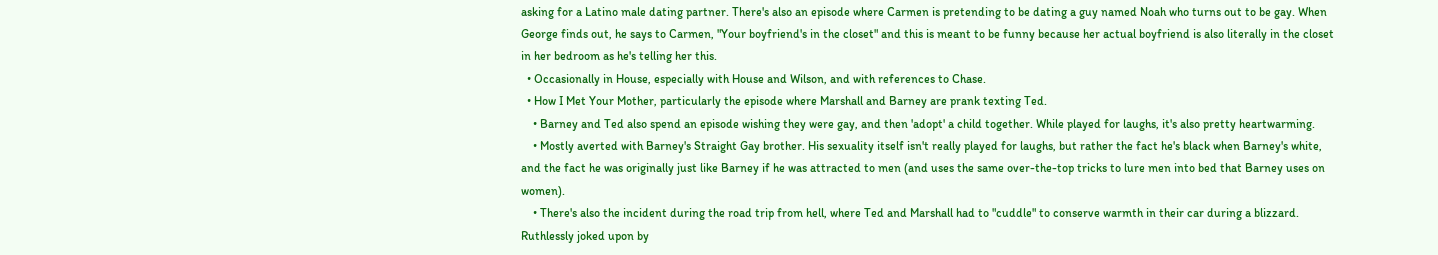asking for a Latino male dating partner. There's also an episode where Carmen is pretending to be dating a guy named Noah who turns out to be gay. When George finds out, he says to Carmen, "Your boyfriend's in the closet" and this is meant to be funny because her actual boyfriend is also literally in the closet in her bedroom as he's telling her this.
  • Occasionally in House, especially with House and Wilson, and with references to Chase.
  • How I Met Your Mother, particularly the episode where Marshall and Barney are prank texting Ted.
    • Barney and Ted also spend an episode wishing they were gay, and then 'adopt' a child together. While played for laughs, it's also pretty heartwarming.
    • Mostly averted with Barney's Straight Gay brother. His sexuality itself isn't really played for laughs, but rather the fact he's black when Barney's white, and the fact he was originally just like Barney if he was attracted to men (and uses the same over-the-top tricks to lure men into bed that Barney uses on women).
    • There's also the incident during the road trip from hell, where Ted and Marshall had to "cuddle" to conserve warmth in their car during a blizzard. Ruthlessly joked upon by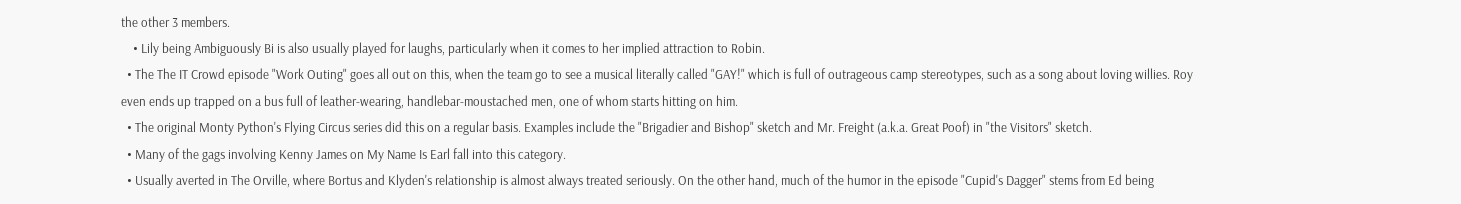the other 3 members.
    • Lily being Ambiguously Bi is also usually played for laughs, particularly when it comes to her implied attraction to Robin.
  • The The IT Crowd episode "Work Outing" goes all out on this, when the team go to see a musical literally called "GAY!" which is full of outrageous camp stereotypes, such as a song about loving willies. Roy even ends up trapped on a bus full of leather-wearing, handlebar-moustached men, one of whom starts hitting on him.
  • The original Monty Python's Flying Circus series did this on a regular basis. Examples include the "Brigadier and Bishop" sketch and Mr. Freight (a.k.a. Great Poof) in "the Visitors" sketch.
  • Many of the gags involving Kenny James on My Name Is Earl fall into this category.
  • Usually averted in The Orville, where Bortus and Klyden's relationship is almost always treated seriously. On the other hand, much of the humor in the episode "Cupid's Dagger" stems from Ed being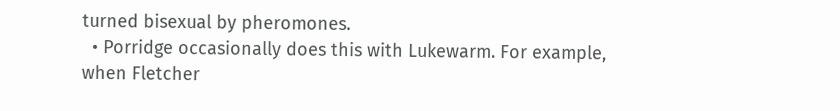turned bisexual by pheromones.
  • Porridge occasionally does this with Lukewarm. For example, when Fletcher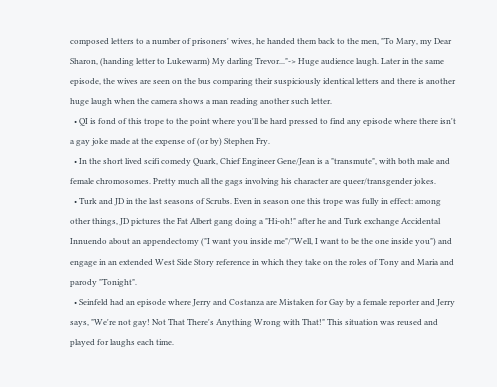composed letters to a number of prisoners' wives, he handed them back to the men, "To Mary, my Dear Sharon, (handing letter to Lukewarm) My darling Trevor..."-> Huge audience laugh. Later in the same episode, the wives are seen on the bus comparing their suspiciously identical letters and there is another huge laugh when the camera shows a man reading another such letter.
  • QI is fond of this trope to the point where you'll be hard pressed to find any episode where there isn't a gay joke made at the expense of (or by) Stephen Fry.
  • In the short lived scifi comedy Quark, Chief Engineer Gene/Jean is a "transmute", with both male and female chromosomes. Pretty much all the gags involving his character are queer/transgender jokes.
  • Turk and JD in the last seasons of Scrubs. Even in season one this trope was fully in effect: among other things, JD pictures the Fat Albert gang doing a "Hi-oh!" after he and Turk exchange Accidental Innuendo about an appendectomy ("I want you inside me"/"Well, I want to be the one inside you") and engage in an extended West Side Story reference in which they take on the roles of Tony and Maria and parody "Tonight".
  • Seinfeld had an episode where Jerry and Costanza are Mistaken for Gay by a female reporter and Jerry says, "We're not gay! Not That There's Anything Wrong with That!" This situation was reused and played for laughs each time.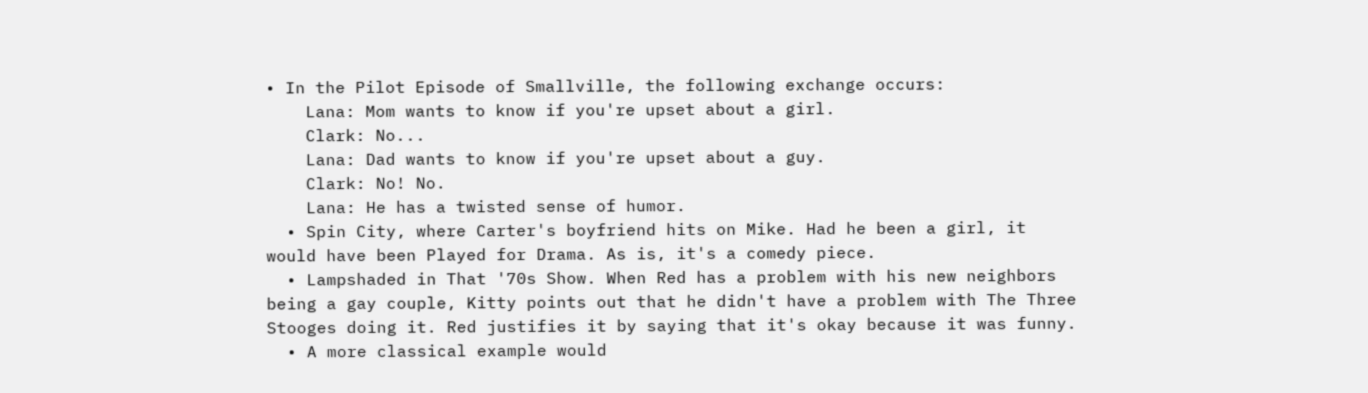• In the Pilot Episode of Smallville, the following exchange occurs:
    Lana: Mom wants to know if you're upset about a girl.
    Clark: No...
    Lana: Dad wants to know if you're upset about a guy.
    Clark: No! No.
    Lana: He has a twisted sense of humor.
  • Spin City, where Carter's boyfriend hits on Mike. Had he been a girl, it would have been Played for Drama. As is, it's a comedy piece.
  • Lampshaded in That '70s Show. When Red has a problem with his new neighbors being a gay couple, Kitty points out that he didn't have a problem with The Three Stooges doing it. Red justifies it by saying that it's okay because it was funny.
  • A more classical example would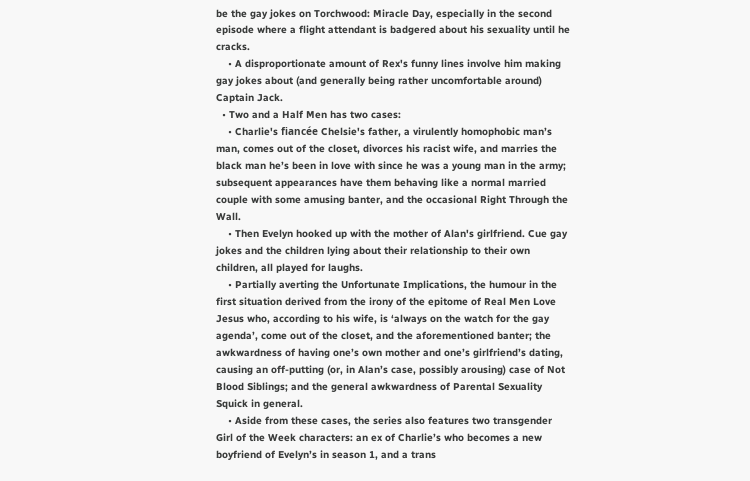be the gay jokes on Torchwood: Miracle Day, especially in the second episode where a flight attendant is badgered about his sexuality until he cracks.
    • A disproportionate amount of Rex's funny lines involve him making gay jokes about (and generally being rather uncomfortable around) Captain Jack.
  • Two and a Half Men has two cases:
    • Charlie's fiancée Chelsie's father, a virulently homophobic man’s man, comes out of the closet, divorces his racist wife, and marries the black man he’s been in love with since he was a young man in the army; subsequent appearances have them behaving like a normal married couple with some amusing banter, and the occasional Right Through the Wall.
    • Then Evelyn hooked up with the mother of Alan's girlfriend. Cue gay jokes and the children lying about their relationship to their own children, all played for laughs.
    • Partially averting the Unfortunate Implications, the humour in the first situation derived from the irony of the epitome of Real Men Love Jesus who, according to his wife, is ‘always on the watch for the gay agenda’, come out of the closet, and the aforementioned banter; the awkwardness of having one’s own mother and one’s girlfriend’s dating, causing an off-putting (or, in Alan’s case, possibly arousing) case of Not Blood Siblings; and the general awkwardness of Parental Sexuality Squick in general.
    • Aside from these cases, the series also features two transgender Girl of the Week characters: an ex of Charlie’s who becomes a new boyfriend of Evelyn’s in season 1, and a trans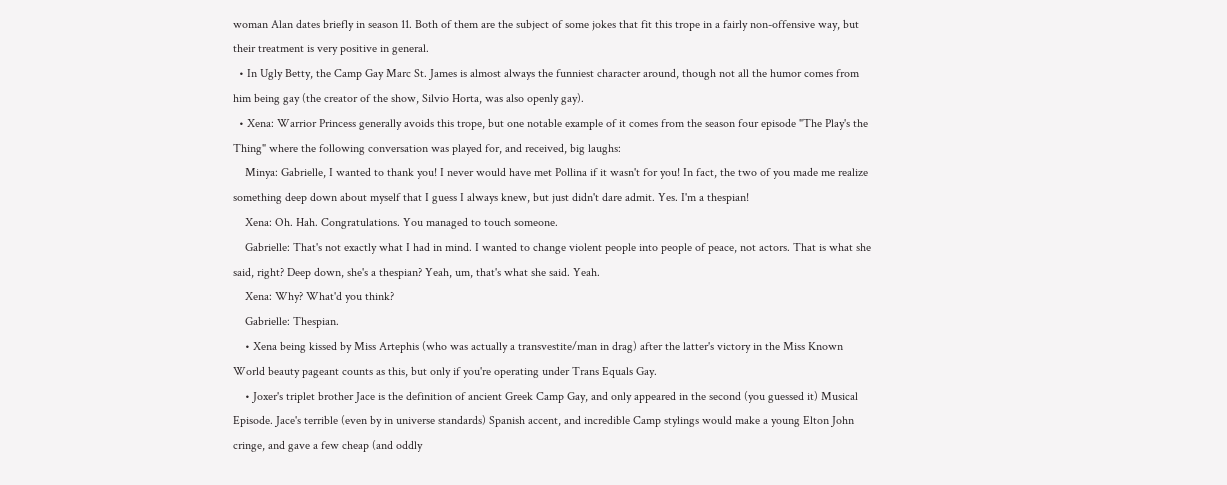woman Alan dates briefly in season 11. Both of them are the subject of some jokes that fit this trope in a fairly non-offensive way, but their treatment is very positive in general.
  • In Ugly Betty, the Camp Gay Marc St. James is almost always the funniest character around, though not all the humor comes from him being gay (the creator of the show, Silvio Horta, was also openly gay).
  • Xena: Warrior Princess generally avoids this trope, but one notable example of it comes from the season four episode "The Play's the Thing" where the following conversation was played for, and received, big laughs:
    Minya: Gabrielle, I wanted to thank you! I never would have met Pollina if it wasn't for you! In fact, the two of you made me realize something deep down about myself that I guess I always knew, but just didn't dare admit. Yes. I'm a thespian!
    Xena: Oh. Hah. Congratulations. You managed to touch someone.
    Gabrielle: That's not exactly what I had in mind. I wanted to change violent people into people of peace, not actors. That is what she said, right? Deep down, she's a thespian? Yeah, um, that's what she said. Yeah.
    Xena: Why? What'd you think?
    Gabrielle: Thespian.
    • Xena being kissed by Miss Artephis (who was actually a transvestite/man in drag) after the latter's victory in the Miss Known World beauty pageant counts as this, but only if you're operating under Trans Equals Gay.
    • Joxer's triplet brother Jace is the definition of ancient Greek Camp Gay, and only appeared in the second (you guessed it) Musical Episode. Jace's terrible (even by in universe standards) Spanish accent, and incredible Camp stylings would make a young Elton John cringe, and gave a few cheap (and oddly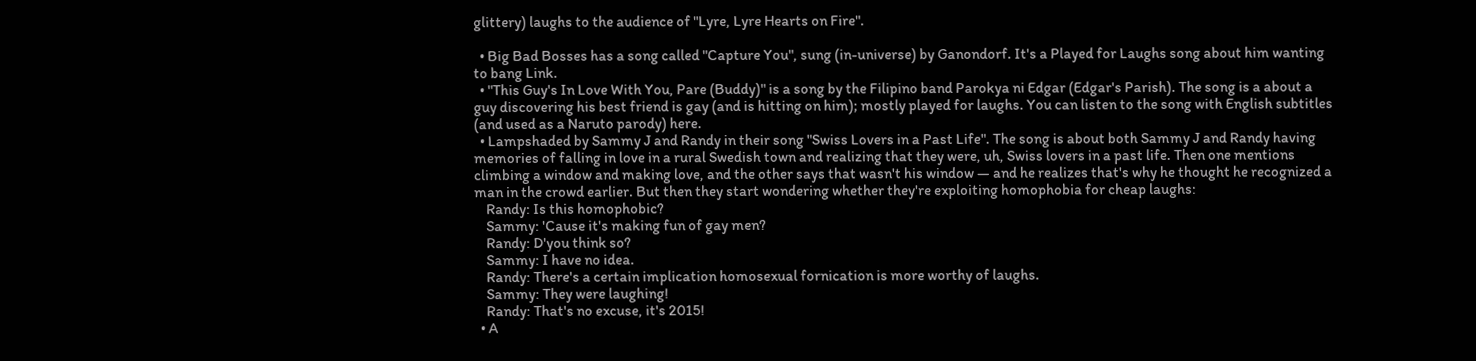glittery) laughs to the audience of "Lyre, Lyre Hearts on Fire".

  • Big Bad Bosses has a song called "Capture You", sung (in-universe) by Ganondorf. It's a Played for Laughs song about him wanting to bang Link.
  • "This Guy's In Love With You, Pare (Buddy)" is a song by the Filipino band Parokya ni Edgar (Edgar's Parish). The song is a about a guy discovering his best friend is gay (and is hitting on him); mostly played for laughs. You can listen to the song with English subtitles (and used as a Naruto parody) here.
  • Lampshaded by Sammy J and Randy in their song "Swiss Lovers in a Past Life". The song is about both Sammy J and Randy having memories of falling in love in a rural Swedish town and realizing that they were, uh, Swiss lovers in a past life. Then one mentions climbing a window and making love, and the other says that wasn't his window — and he realizes that's why he thought he recognized a man in the crowd earlier. But then they start wondering whether they're exploiting homophobia for cheap laughs:
    Randy: Is this homophobic?
    Sammy: 'Cause it's making fun of gay men?
    Randy: D'you think so?
    Sammy: I have no idea.
    Randy: There's a certain implication homosexual fornication is more worthy of laughs.
    Sammy: They were laughing!
    Randy: That's no excuse, it's 2015!
  • A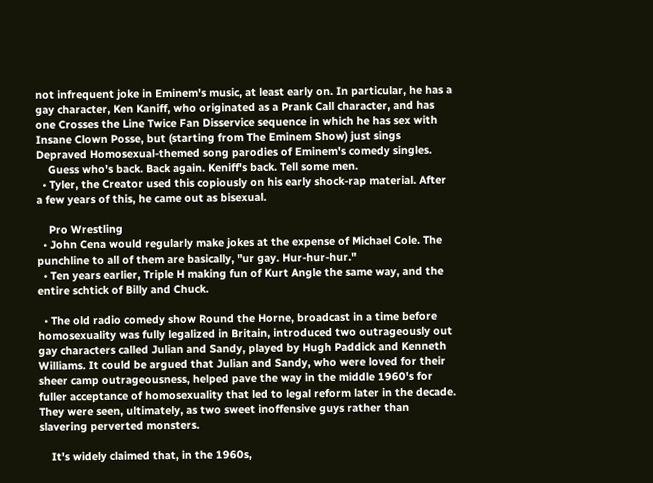not infrequent joke in Eminem's music, at least early on. In particular, he has a gay character, Ken Kaniff, who originated as a Prank Call character, and has one Crosses the Line Twice Fan Disservice sequence in which he has sex with Insane Clown Posse, but (starting from The Eminem Show) just sings Depraved Homosexual-themed song parodies of Eminem's comedy singles.
    Guess who's back. Back again. Keniff's back. Tell some men.
  • Tyler, the Creator used this copiously on his early shock-rap material. After a few years of this, he came out as bisexual.

    Pro Wrestling
  • John Cena would regularly make jokes at the expense of Michael Cole. The punchline to all of them are basically, "ur gay. Hur-hur-hur."
  • Ten years earlier, Triple H making fun of Kurt Angle the same way, and the entire schtick of Billy and Chuck.

  • The old radio comedy show Round the Horne, broadcast in a time before homosexuality was fully legalized in Britain, introduced two outrageously out gay characters called Julian and Sandy, played by Hugh Paddick and Kenneth Williams. It could be argued that Julian and Sandy, who were loved for their sheer camp outrageousness, helped pave the way in the middle 1960's for fuller acceptance of homosexuality that led to legal reform later in the decade. They were seen, ultimately, as two sweet inoffensive guys rather than slavering perverted monsters.

    It's widely claimed that, in the 1960s,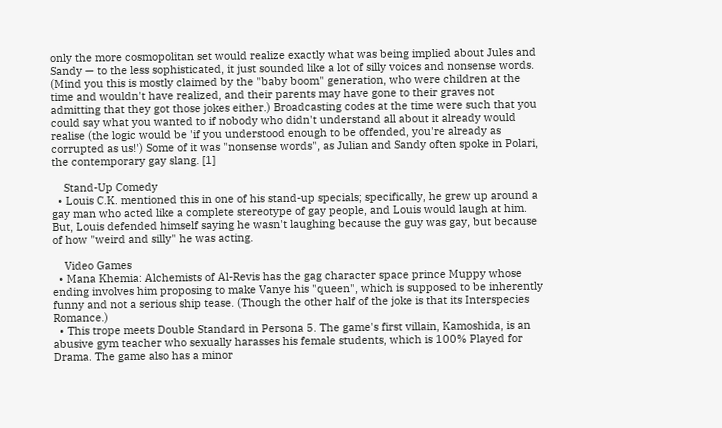only the more cosmopolitan set would realize exactly what was being implied about Jules and Sandy — to the less sophisticated, it just sounded like a lot of silly voices and nonsense words. (Mind you this is mostly claimed by the "baby boom" generation, who were children at the time and wouldn't have realized, and their parents may have gone to their graves not admitting that they got those jokes either.) Broadcasting codes at the time were such that you could say what you wanted to if nobody who didn't understand all about it already would realise (the logic would be 'if you understood enough to be offended, you're already as corrupted as us!') Some of it was "nonsense words", as Julian and Sandy often spoke in Polari, the contemporary gay slang. [1]

    Stand-Up Comedy
  • Louis C.K. mentioned this in one of his stand-up specials; specifically, he grew up around a gay man who acted like a complete stereotype of gay people, and Louis would laugh at him. But, Louis defended himself saying he wasn't laughing because the guy was gay, but because of how "weird and silly" he was acting.

    Video Games
  • Mana Khemia: Alchemists of Al-Revis has the gag character space prince Muppy whose ending involves him proposing to make Vanye his "queen", which is supposed to be inherently funny and not a serious ship tease. (Though the other half of the joke is that its Interspecies Romance.)
  • This trope meets Double Standard in Persona 5. The game's first villain, Kamoshida, is an abusive gym teacher who sexually harasses his female students, which is 100% Played for Drama. The game also has a minor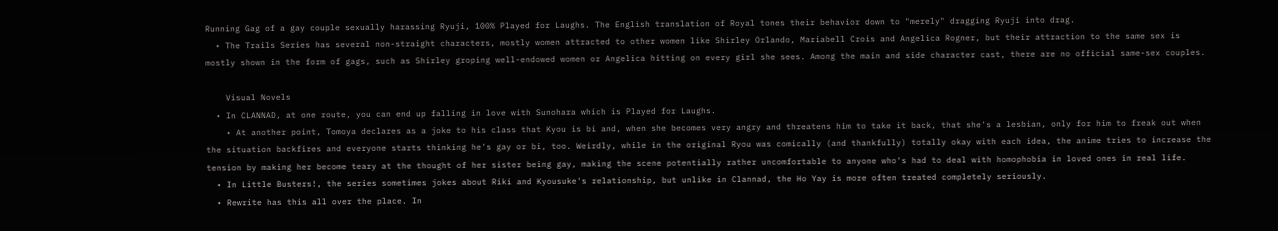Running Gag of a gay couple sexually harassing Ryuji, 100% Played for Laughs. The English translation of Royal tones their behavior down to "merely" dragging Ryuji into drag.
  • The Trails Series has several non-straight characters, mostly women attracted to other women like Shirley Orlando, Mariabell Crois and Angelica Rogner, but their attraction to the same sex is mostly shown in the form of gags, such as Shirley groping well-endowed women or Angelica hitting on every girl she sees. Among the main and side character cast, there are no official same-sex couples.

    Visual Novels
  • In CLANNAD, at one route, you can end up falling in love with Sunohara which is Played for Laughs.
    • At another point, Tomoya declares as a joke to his class that Kyou is bi and, when she becomes very angry and threatens him to take it back, that she's a lesbian, only for him to freak out when the situation backfires and everyone starts thinking he's gay or bi, too. Weirdly, while in the original Ryou was comically (and thankfully) totally okay with each idea, the anime tries to increase the tension by making her become teary at the thought of her sister being gay, making the scene potentially rather uncomfortable to anyone who's had to deal with homophobia in loved ones in real life.
  • In Little Busters!, the series sometimes jokes about Riki and Kyousuke's relationship, but unlike in Clannad, the Ho Yay is more often treated completely seriously.
  • Rewrite has this all over the place. In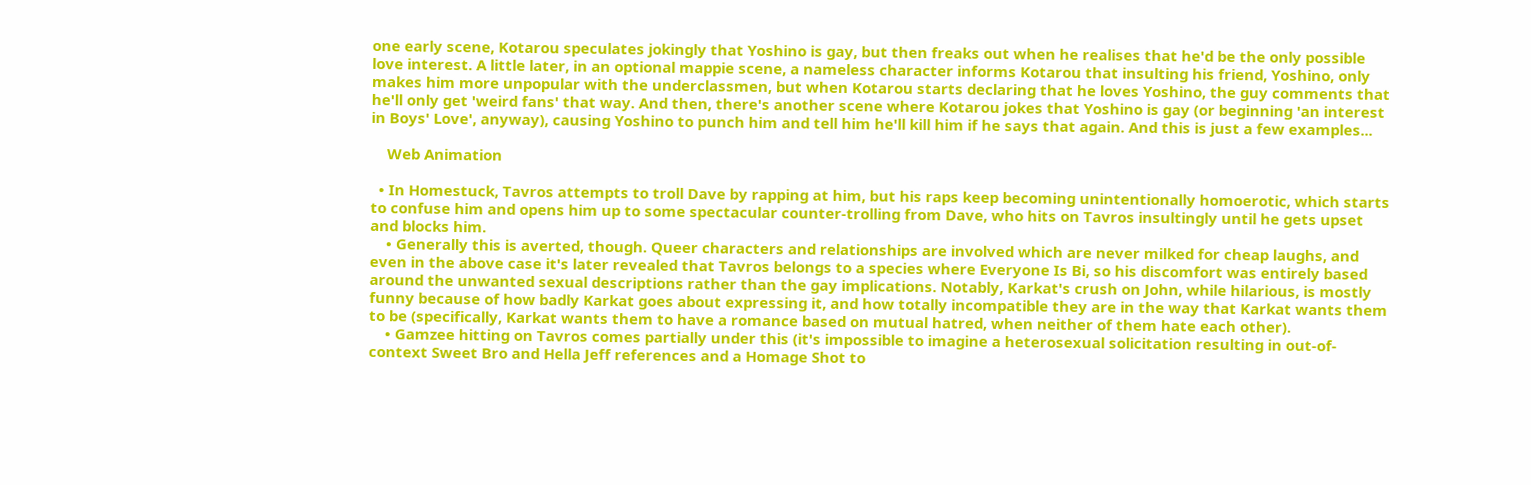one early scene, Kotarou speculates jokingly that Yoshino is gay, but then freaks out when he realises that he'd be the only possible love interest. A little later, in an optional mappie scene, a nameless character informs Kotarou that insulting his friend, Yoshino, only makes him more unpopular with the underclassmen, but when Kotarou starts declaring that he loves Yoshino, the guy comments that he'll only get 'weird fans' that way. And then, there's another scene where Kotarou jokes that Yoshino is gay (or beginning 'an interest in Boys' Love', anyway), causing Yoshino to punch him and tell him he'll kill him if he says that again. And this is just a few examples...

    Web Animation

  • In Homestuck, Tavros attempts to troll Dave by rapping at him, but his raps keep becoming unintentionally homoerotic, which starts to confuse him and opens him up to some spectacular counter-trolling from Dave, who hits on Tavros insultingly until he gets upset and blocks him.
    • Generally this is averted, though. Queer characters and relationships are involved which are never milked for cheap laughs, and even in the above case it's later revealed that Tavros belongs to a species where Everyone Is Bi, so his discomfort was entirely based around the unwanted sexual descriptions rather than the gay implications. Notably, Karkat's crush on John, while hilarious, is mostly funny because of how badly Karkat goes about expressing it, and how totally incompatible they are in the way that Karkat wants them to be (specifically, Karkat wants them to have a romance based on mutual hatred, when neither of them hate each other).
    • Gamzee hitting on Tavros comes partially under this (it's impossible to imagine a heterosexual solicitation resulting in out-of-context Sweet Bro and Hella Jeff references and a Homage Shot to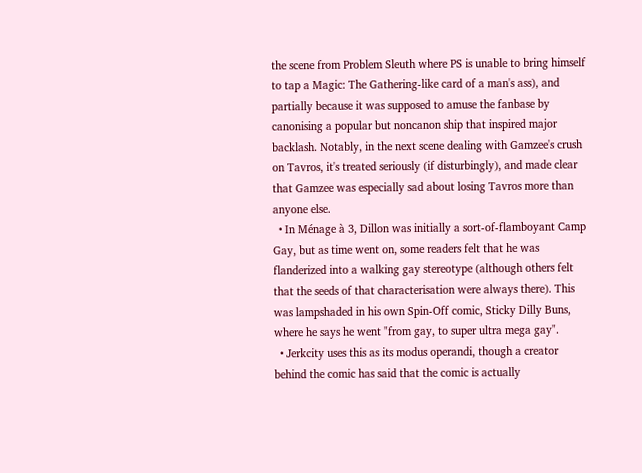the scene from Problem Sleuth where PS is unable to bring himself to tap a Magic: The Gathering-like card of a man's ass), and partially because it was supposed to amuse the fanbase by canonising a popular but noncanon ship that inspired major backlash. Notably, in the next scene dealing with Gamzee's crush on Tavros, it's treated seriously (if disturbingly), and made clear that Gamzee was especially sad about losing Tavros more than anyone else.
  • In Ménage à 3, Dillon was initially a sort-of-flamboyant Camp Gay, but as time went on, some readers felt that he was flanderized into a walking gay stereotype (although others felt that the seeds of that characterisation were always there). This was lampshaded in his own Spin-Off comic, Sticky Dilly Buns, where he says he went "from gay, to super ultra mega gay".
  • Jerkcity uses this as its modus operandi, though a creator behind the comic has said that the comic is actually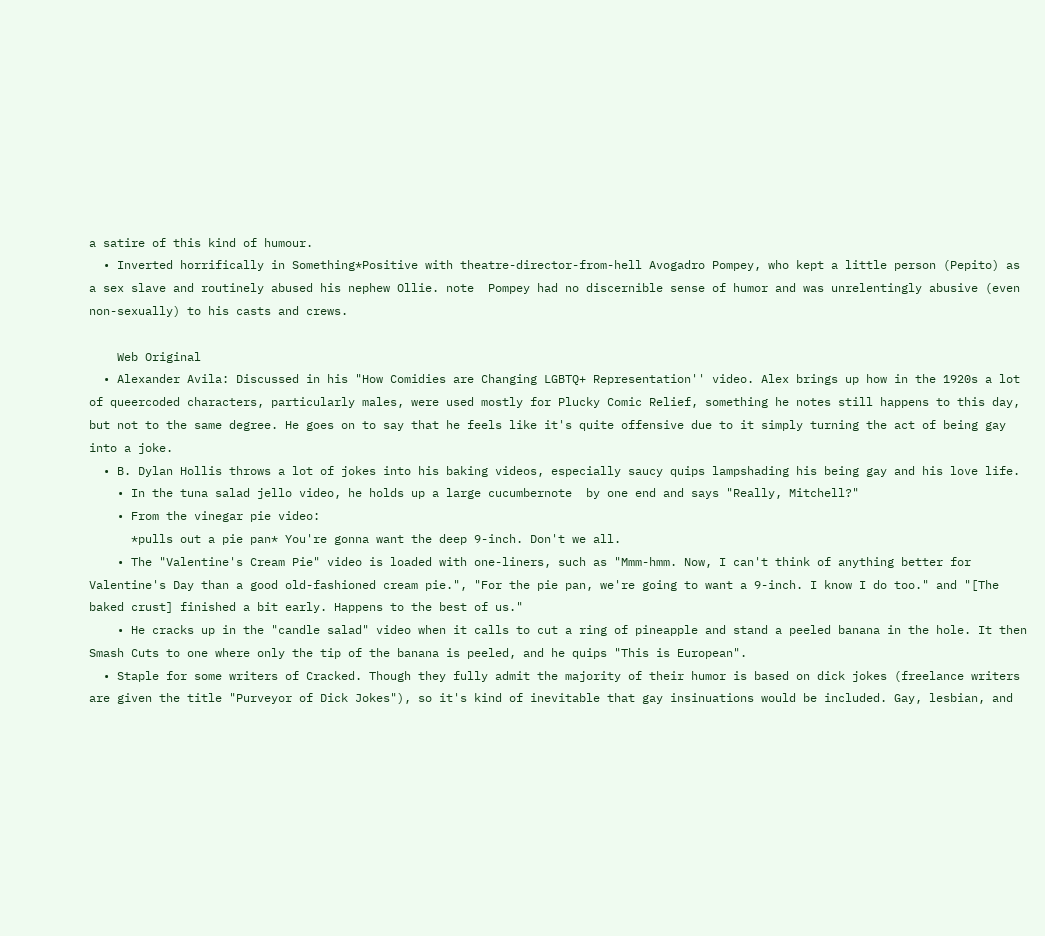a satire of this kind of humour.
  • Inverted horrifically in Something*Positive with theatre-director-from-hell Avogadro Pompey, who kept a little person (Pepito) as a sex slave and routinely abused his nephew Ollie. note  Pompey had no discernible sense of humor and was unrelentingly abusive (even non-sexually) to his casts and crews.

    Web Original
  • Alexander Avila: Discussed in his "How Comidies are Changing LGBTQ+ Representation'' video. Alex brings up how in the 1920s a lot of queercoded characters, particularly males, were used mostly for Plucky Comic Relief, something he notes still happens to this day, but not to the same degree. He goes on to say that he feels like it's quite offensive due to it simply turning the act of being gay into a joke.
  • B. Dylan Hollis throws a lot of jokes into his baking videos, especially saucy quips lampshading his being gay and his love life.
    • In the tuna salad jello video, he holds up a large cucumbernote  by one end and says "Really, Mitchell?"
    • From the vinegar pie video:
      *pulls out a pie pan* You're gonna want the deep 9-inch. Don't we all.
    • The "Valentine's Cream Pie" video is loaded with one-liners, such as "Mmm-hmm. Now, I can't think of anything better for Valentine's Day than a good old-fashioned cream pie.", "For the pie pan, we're going to want a 9-inch. I know I do too." and "[The baked crust] finished a bit early. Happens to the best of us."
    • He cracks up in the "candle salad" video when it calls to cut a ring of pineapple and stand a peeled banana in the hole. It then Smash Cuts to one where only the tip of the banana is peeled, and he quips "This is European".
  • Staple for some writers of Cracked. Though they fully admit the majority of their humor is based on dick jokes (freelance writers are given the title "Purveyor of Dick Jokes"), so it's kind of inevitable that gay insinuations would be included. Gay, lesbian, and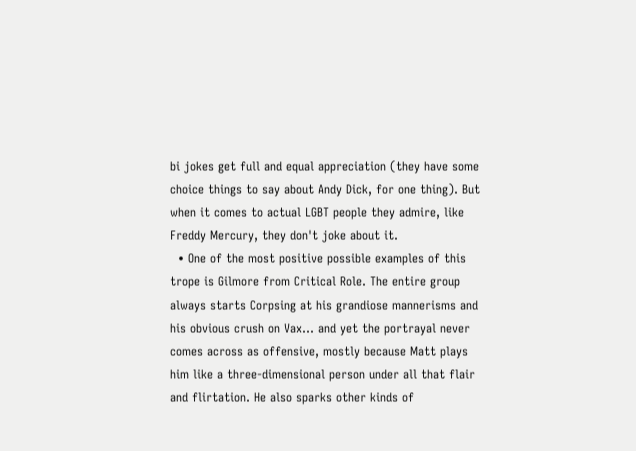bi jokes get full and equal appreciation (they have some choice things to say about Andy Dick, for one thing). But when it comes to actual LGBT people they admire, like Freddy Mercury, they don't joke about it.
  • One of the most positive possible examples of this trope is Gilmore from Critical Role. The entire group always starts Corpsing at his grandiose mannerisms and his obvious crush on Vax... and yet the portrayal never comes across as offensive, mostly because Matt plays him like a three-dimensional person under all that flair and flirtation. He also sparks other kinds of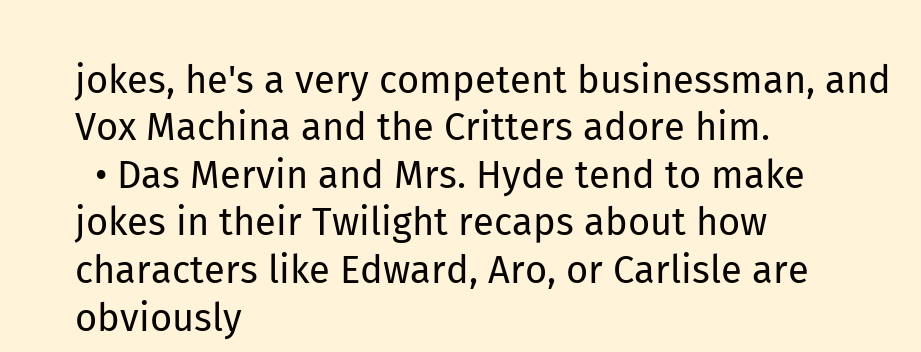jokes, he's a very competent businessman, and Vox Machina and the Critters adore him.
  • Das Mervin and Mrs. Hyde tend to make jokes in their Twilight recaps about how characters like Edward, Aro, or Carlisle are obviously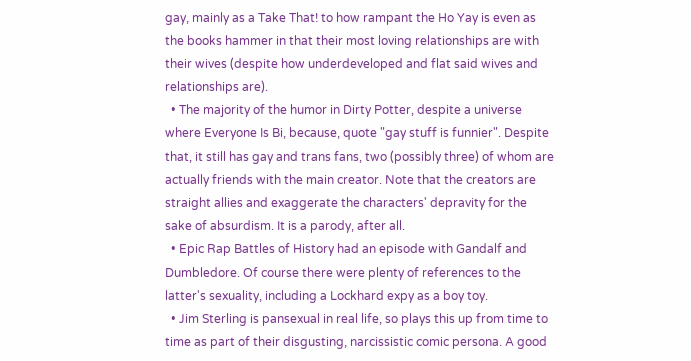gay, mainly as a Take That! to how rampant the Ho Yay is even as the books hammer in that their most loving relationships are with their wives (despite how underdeveloped and flat said wives and relationships are).
  • The majority of the humor in Dirty Potter, despite a universe where Everyone Is Bi, because, quote "gay stuff is funnier". Despite that, it still has gay and trans fans, two (possibly three) of whom are actually friends with the main creator. Note that the creators are straight allies and exaggerate the characters' depravity for the sake of absurdism. It is a parody, after all.
  • Epic Rap Battles of History had an episode with Gandalf and Dumbledore. Of course there were plenty of references to the latter's sexuality, including a Lockhard expy as a boy toy.
  • Jim Sterling is pansexual in real life, so plays this up from time to time as part of their disgusting, narcissistic comic persona. A good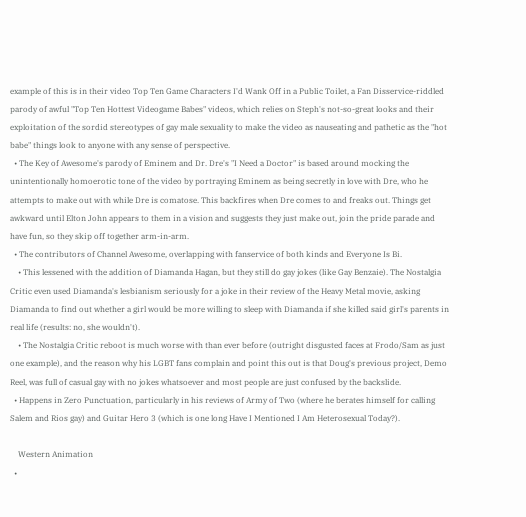example of this is in their video Top Ten Game Characters I'd Wank Off in a Public Toilet, a Fan Disservice-riddled parody of awful "Top Ten Hottest Videogame Babes" videos, which relies on Steph's not-so-great looks and their exploitation of the sordid stereotypes of gay male sexuality to make the video as nauseating and pathetic as the "hot babe" things look to anyone with any sense of perspective.
  • The Key of Awesome's parody of Eminem and Dr. Dre's "I Need a Doctor" is based around mocking the unintentionally homoerotic tone of the video by portraying Eminem as being secretly in love with Dre, who he attempts to make out with while Dre is comatose. This backfires when Dre comes to and freaks out. Things get awkward until Elton John appears to them in a vision and suggests they just make out, join the pride parade and have fun, so they skip off together arm-in-arm.
  • The contributors of Channel Awesome, overlapping with fanservice of both kinds and Everyone Is Bi.
    • This lessened with the addition of Diamanda Hagan, but they still do gay jokes (like Gay Benzaie). The Nostalgia Critic even used Diamanda's lesbianism seriously for a joke in their review of the Heavy Metal movie, asking Diamanda to find out whether a girl would be more willing to sleep with Diamanda if she killed said girl's parents in real life (results: no, she wouldn't).
    • The Nostalgia Critic reboot is much worse with than ever before (outright disgusted faces at Frodo/Sam as just one example), and the reason why his LGBT fans complain and point this out is that Doug's previous project, Demo Reel, was full of casual gay with no jokes whatsoever and most people are just confused by the backslide.
  • Happens in Zero Punctuation, particularly in his reviews of Army of Two (where he berates himself for calling Salem and Rios gay) and Guitar Hero 3 (which is one long Have I Mentioned I Am Heterosexual Today?).

    Western Animation
  •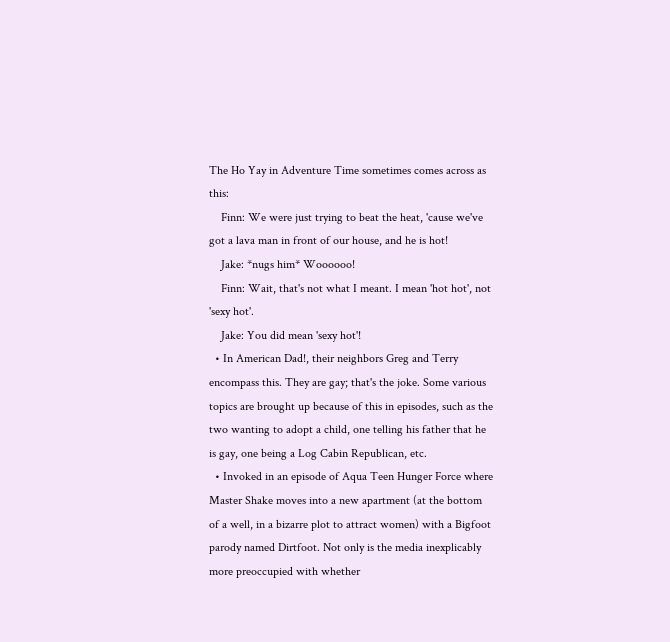The Ho Yay in Adventure Time sometimes comes across as this:
    Finn: We were just trying to beat the heat, 'cause we've got a lava man in front of our house, and he is hot!
    Jake: *nugs him* Woooooo!
    Finn: Wait, that's not what I meant. I mean 'hot hot', not 'sexy hot'.
    Jake: You did mean 'sexy hot'!
  • In American Dad!, their neighbors Greg and Terry encompass this. They are gay; that's the joke. Some various topics are brought up because of this in episodes, such as the two wanting to adopt a child, one telling his father that he is gay, one being a Log Cabin Republican, etc.
  • Invoked in an episode of Aqua Teen Hunger Force where Master Shake moves into a new apartment (at the bottom of a well, in a bizarre plot to attract women) with a Bigfoot parody named Dirtfoot. Not only is the media inexplicably more preoccupied with whether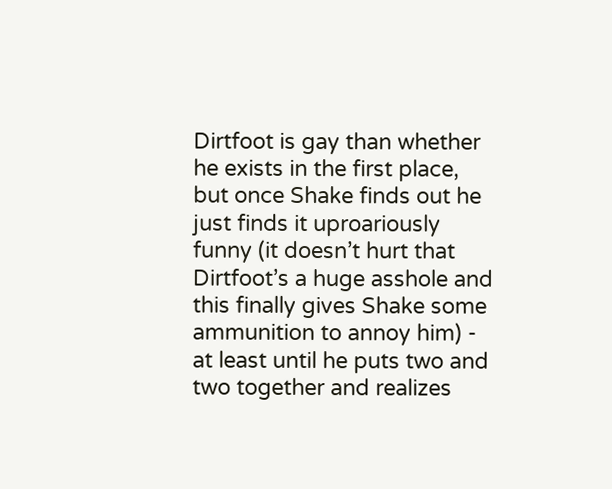Dirtfoot is gay than whether he exists in the first place, but once Shake finds out he just finds it uproariously funny (it doesn’t hurt that Dirtfoot’s a huge asshole and this finally gives Shake some ammunition to annoy him) - at least until he puts two and two together and realizes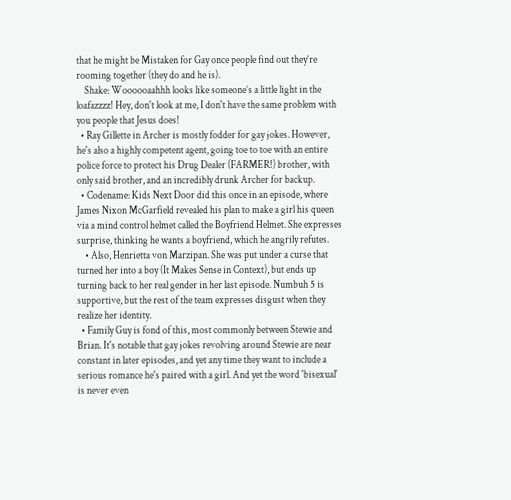that he might be Mistaken for Gay once people find out they’re rooming together (they do and he is).
    Shake: Woooooaahhh looks like someone’s a little light in the loafazzzz! Hey, don't look at me, I don't have the same problem with you people that Jesus does!
  • Ray Gillette in Archer is mostly fodder for gay jokes. However, he's also a highly competent agent, going toe to toe with an entire police force to protect his Drug Dealer (FARMER!) brother, with only said brother, and an incredibly drunk Archer for backup.
  • Codename: Kids Next Door did this once in an episode, where James Nixon McGarfield revealed his plan to make a girl his queen via a mind control helmet called the Boyfriend Helmet. She expresses surprise, thinking he wants a boyfriend, which he angrily refutes.
    • Also, Henrietta von Marzipan. She was put under a curse that turned her into a boy (It Makes Sense in Context), but ends up turning back to her real gender in her last episode. Numbuh 5 is supportive, but the rest of the team expresses disgust when they realize her identity.
  • Family Guy is fond of this, most commonly between Stewie and Brian. It's notable that gay jokes revolving around Stewie are near constant in later episodes, and yet any time they want to include a serious romance he's paired with a girl. And yet the word 'bisexual' is never even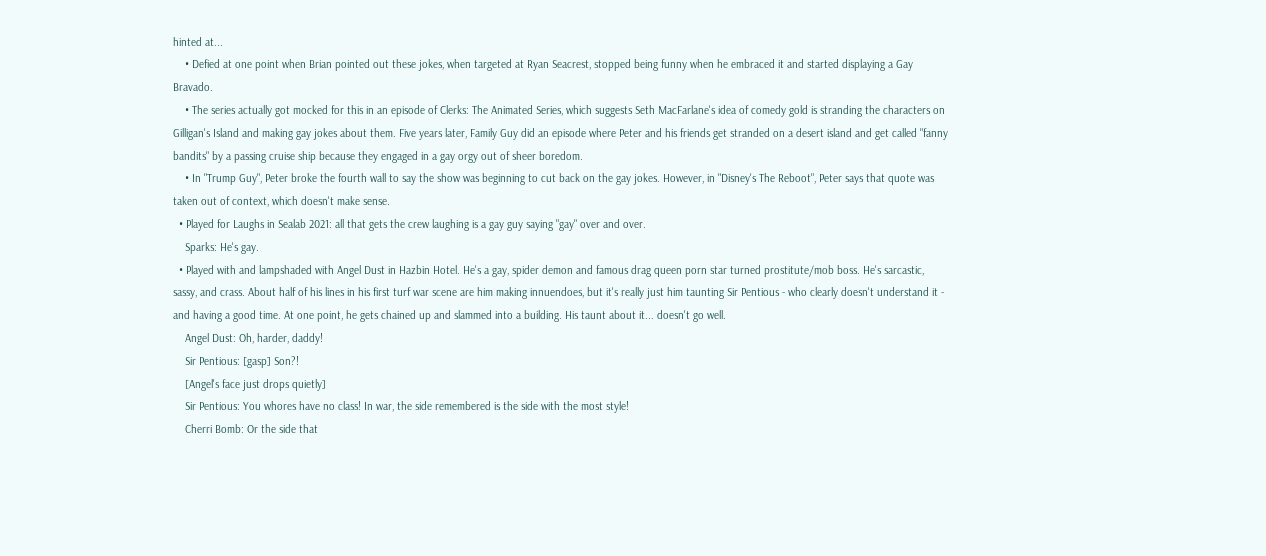hinted at...
    • Defied at one point when Brian pointed out these jokes, when targeted at Ryan Seacrest, stopped being funny when he embraced it and started displaying a Gay Bravado.
    • The series actually got mocked for this in an episode of Clerks: The Animated Series, which suggests Seth MacFarlane's idea of comedy gold is stranding the characters on Gilligan's Island and making gay jokes about them. Five years later, Family Guy did an episode where Peter and his friends get stranded on a desert island and get called "fanny bandits" by a passing cruise ship because they engaged in a gay orgy out of sheer boredom.
    • In "Trump Guy", Peter broke the fourth wall to say the show was beginning to cut back on the gay jokes. However, in "Disney's The Reboot", Peter says that quote was taken out of context, which doesn't make sense.
  • Played for Laughs in Sealab 2021: all that gets the crew laughing is a gay guy saying "gay" over and over.
    Sparks: He's gay.
  • Played with and lampshaded with Angel Dust in Hazbin Hotel. He's a gay, spider demon and famous drag queen porn star turned prostitute/mob boss. He's sarcastic, sassy, and crass. About half of his lines in his first turf war scene are him making innuendoes, but it's really just him taunting Sir Pentious - who clearly doesn't understand it - and having a good time. At one point, he gets chained up and slammed into a building. His taunt about it... doesn't go well.
    Angel Dust: Oh, harder, daddy!
    Sir Pentious: [gasp] Son?!
    [Angel's face just drops quietly]
    Sir Pentious: You whores have no class! In war, the side remembered is the side with the most style!
    Cherri Bomb: Or the side that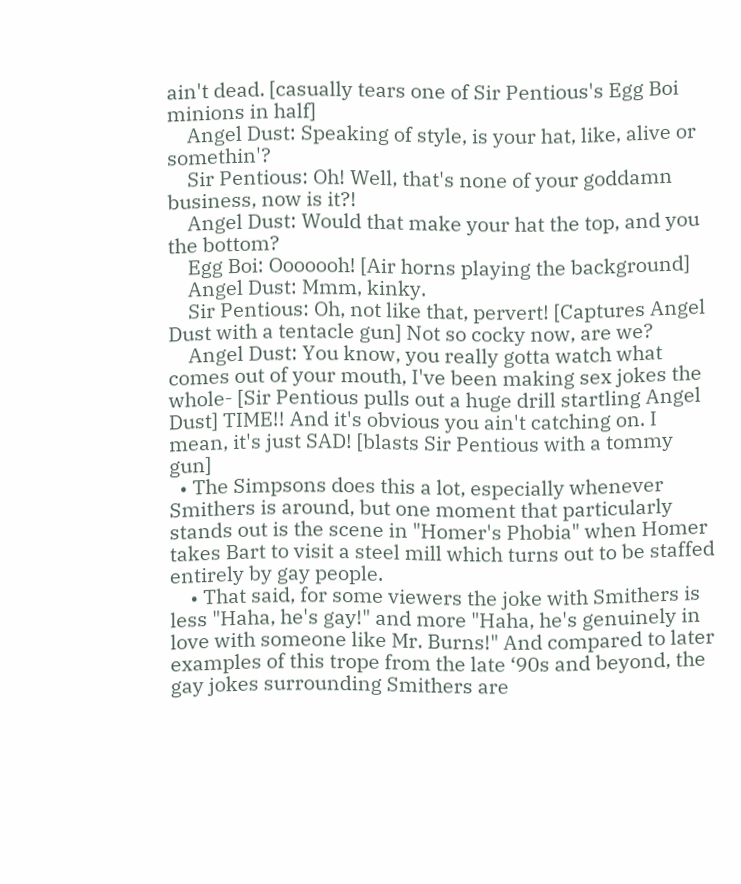ain't dead. [casually tears one of Sir Pentious's Egg Boi minions in half]
    Angel Dust: Speaking of style, is your hat, like, alive or somethin'?
    Sir Pentious: Oh! Well, that's none of your goddamn business, now is it?!
    Angel Dust: Would that make your hat the top, and you the bottom?
    Egg Boi: Ooooooh! [Air horns playing the background]
    Angel Dust: Mmm, kinky.
    Sir Pentious: Oh, not like that, pervert! [Captures Angel Dust with a tentacle gun] Not so cocky now, are we?
    Angel Dust: You know, you really gotta watch what comes out of your mouth, I've been making sex jokes the whole- [Sir Pentious pulls out a huge drill startling Angel Dust] TIME!! And it's obvious you ain't catching on. I mean, it's just SAD! [blasts Sir Pentious with a tommy gun]
  • The Simpsons does this a lot, especially whenever Smithers is around, but one moment that particularly stands out is the scene in "Homer's Phobia" when Homer takes Bart to visit a steel mill which turns out to be staffed entirely by gay people.
    • That said, for some viewers the joke with Smithers is less "Haha, he's gay!" and more "Haha, he's genuinely in love with someone like Mr. Burns!" And compared to later examples of this trope from the late ‘90s and beyond, the gay jokes surrounding Smithers are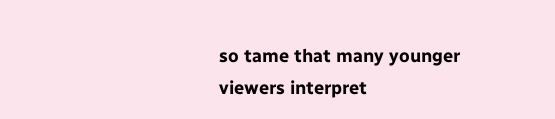so tame that many younger viewers interpret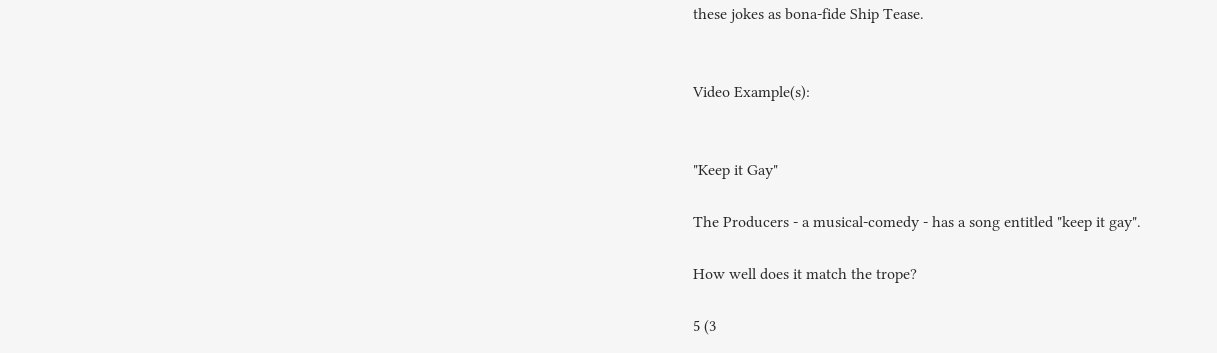these jokes as bona-fide Ship Tease.


Video Example(s):


"Keep it Gay"

The Producers - a musical-comedy - has a song entitled "keep it gay".

How well does it match the trope?

5 (3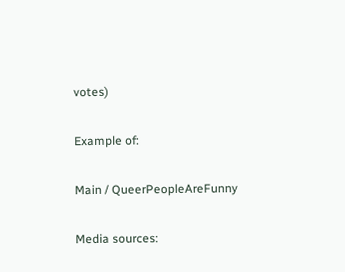votes)

Example of:

Main / QueerPeopleAreFunny

Media sources: